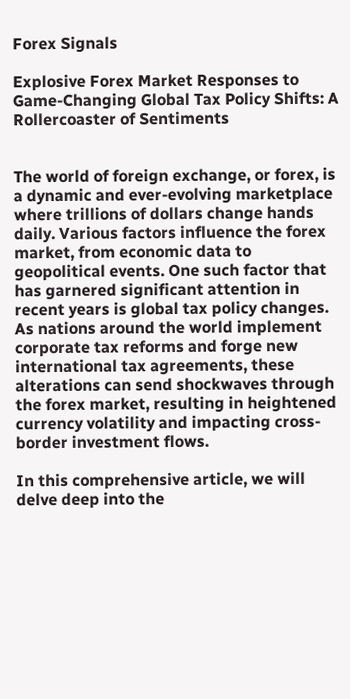Forex Signals

Explosive Forex Market Responses to Game-Changing Global Tax Policy Shifts: A Rollercoaster of Sentiments


The world of foreign exchange, or forex, is a dynamic and ever-evolving marketplace where trillions of dollars change hands daily. Various factors influence the forex market, from economic data to geopolitical events. One such factor that has garnered significant attention in recent years is global tax policy changes. As nations around the world implement corporate tax reforms and forge new international tax agreements, these alterations can send shockwaves through the forex market, resulting in heightened currency volatility and impacting cross-border investment flows.

In this comprehensive article, we will delve deep into the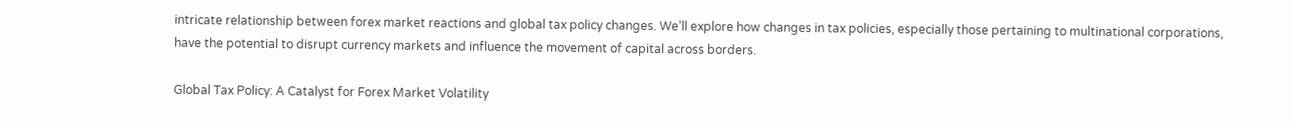intricate relationship between forex market reactions and global tax policy changes. We’ll explore how changes in tax policies, especially those pertaining to multinational corporations, have the potential to disrupt currency markets and influence the movement of capital across borders.

Global Tax Policy: A Catalyst for Forex Market Volatility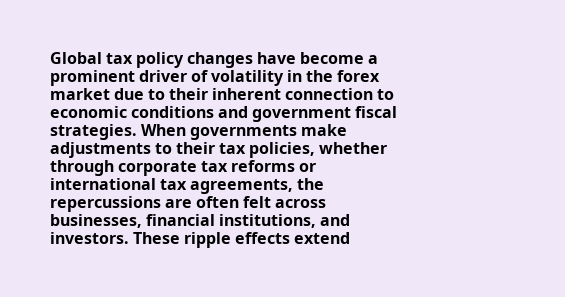Global tax policy changes have become a prominent driver of volatility in the forex market due to their inherent connection to economic conditions and government fiscal strategies. When governments make adjustments to their tax policies, whether through corporate tax reforms or international tax agreements, the repercussions are often felt across businesses, financial institutions, and investors. These ripple effects extend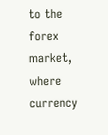to the forex market, where currency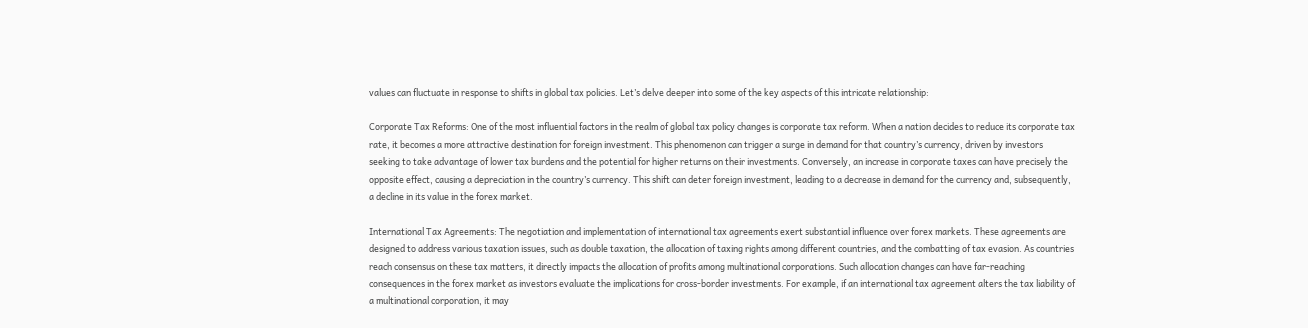values can fluctuate in response to shifts in global tax policies. Let’s delve deeper into some of the key aspects of this intricate relationship:

Corporate Tax Reforms: One of the most influential factors in the realm of global tax policy changes is corporate tax reform. When a nation decides to reduce its corporate tax rate, it becomes a more attractive destination for foreign investment. This phenomenon can trigger a surge in demand for that country’s currency, driven by investors seeking to take advantage of lower tax burdens and the potential for higher returns on their investments. Conversely, an increase in corporate taxes can have precisely the opposite effect, causing a depreciation in the country’s currency. This shift can deter foreign investment, leading to a decrease in demand for the currency and, subsequently, a decline in its value in the forex market.

International Tax Agreements: The negotiation and implementation of international tax agreements exert substantial influence over forex markets. These agreements are designed to address various taxation issues, such as double taxation, the allocation of taxing rights among different countries, and the combatting of tax evasion. As countries reach consensus on these tax matters, it directly impacts the allocation of profits among multinational corporations. Such allocation changes can have far-reaching consequences in the forex market as investors evaluate the implications for cross-border investments. For example, if an international tax agreement alters the tax liability of a multinational corporation, it may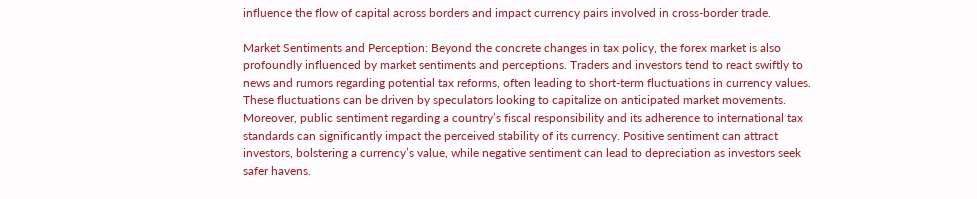influence the flow of capital across borders and impact currency pairs involved in cross-border trade.

Market Sentiments and Perception: Beyond the concrete changes in tax policy, the forex market is also profoundly influenced by market sentiments and perceptions. Traders and investors tend to react swiftly to news and rumors regarding potential tax reforms, often leading to short-term fluctuations in currency values. These fluctuations can be driven by speculators looking to capitalize on anticipated market movements. Moreover, public sentiment regarding a country’s fiscal responsibility and its adherence to international tax standards can significantly impact the perceived stability of its currency. Positive sentiment can attract investors, bolstering a currency’s value, while negative sentiment can lead to depreciation as investors seek safer havens.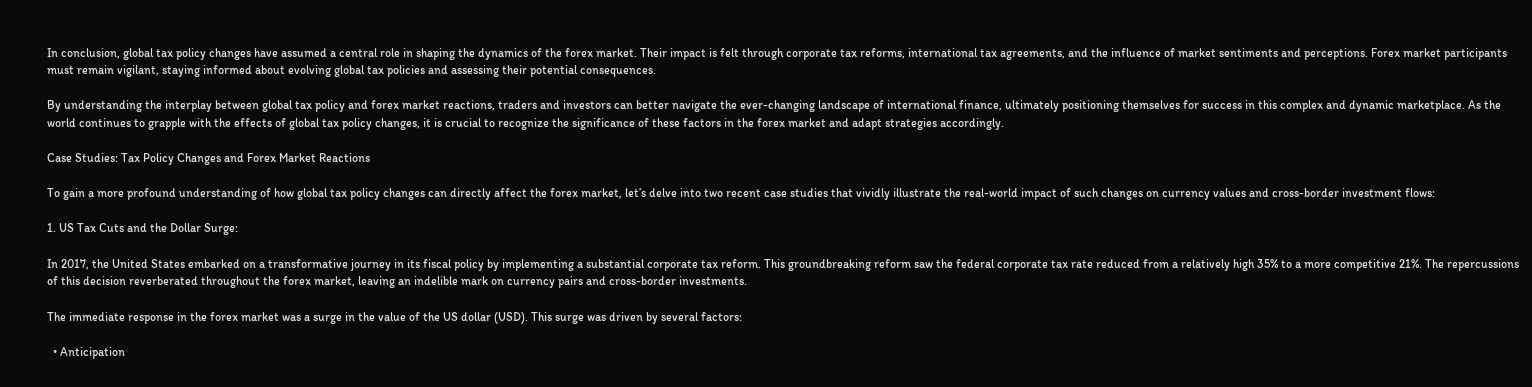In conclusion, global tax policy changes have assumed a central role in shaping the dynamics of the forex market. Their impact is felt through corporate tax reforms, international tax agreements, and the influence of market sentiments and perceptions. Forex market participants must remain vigilant, staying informed about evolving global tax policies and assessing their potential consequences.

By understanding the interplay between global tax policy and forex market reactions, traders and investors can better navigate the ever-changing landscape of international finance, ultimately positioning themselves for success in this complex and dynamic marketplace. As the world continues to grapple with the effects of global tax policy changes, it is crucial to recognize the significance of these factors in the forex market and adapt strategies accordingly.

Case Studies: Tax Policy Changes and Forex Market Reactions

To gain a more profound understanding of how global tax policy changes can directly affect the forex market, let’s delve into two recent case studies that vividly illustrate the real-world impact of such changes on currency values and cross-border investment flows:

1. US Tax Cuts and the Dollar Surge:

In 2017, the United States embarked on a transformative journey in its fiscal policy by implementing a substantial corporate tax reform. This groundbreaking reform saw the federal corporate tax rate reduced from a relatively high 35% to a more competitive 21%. The repercussions of this decision reverberated throughout the forex market, leaving an indelible mark on currency pairs and cross-border investments.

The immediate response in the forex market was a surge in the value of the US dollar (USD). This surge was driven by several factors:

  • Anticipation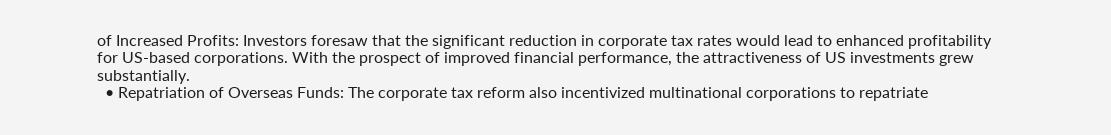of Increased Profits: Investors foresaw that the significant reduction in corporate tax rates would lead to enhanced profitability for US-based corporations. With the prospect of improved financial performance, the attractiveness of US investments grew substantially.
  • Repatriation of Overseas Funds: The corporate tax reform also incentivized multinational corporations to repatriate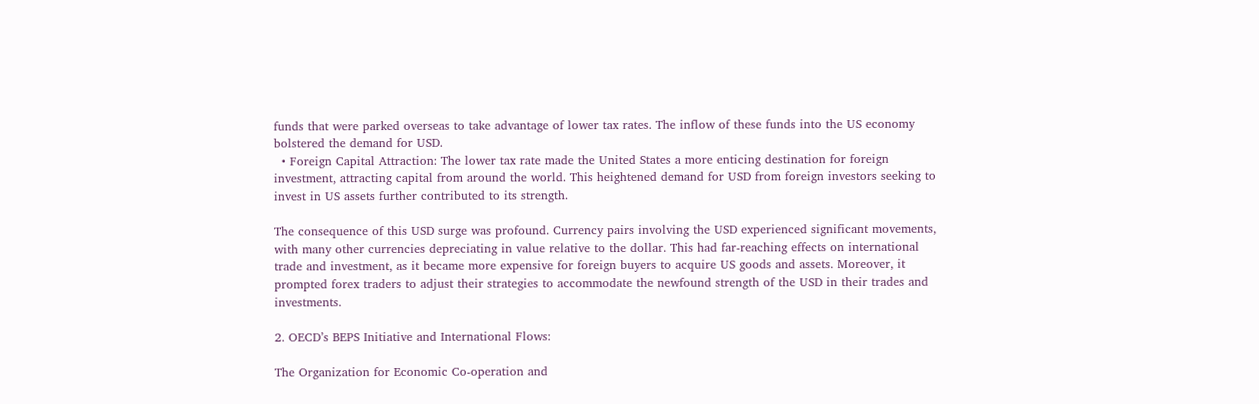funds that were parked overseas to take advantage of lower tax rates. The inflow of these funds into the US economy bolstered the demand for USD.
  • Foreign Capital Attraction: The lower tax rate made the United States a more enticing destination for foreign investment, attracting capital from around the world. This heightened demand for USD from foreign investors seeking to invest in US assets further contributed to its strength.

The consequence of this USD surge was profound. Currency pairs involving the USD experienced significant movements, with many other currencies depreciating in value relative to the dollar. This had far-reaching effects on international trade and investment, as it became more expensive for foreign buyers to acquire US goods and assets. Moreover, it prompted forex traders to adjust their strategies to accommodate the newfound strength of the USD in their trades and investments.

2. OECD’s BEPS Initiative and International Flows:

The Organization for Economic Co-operation and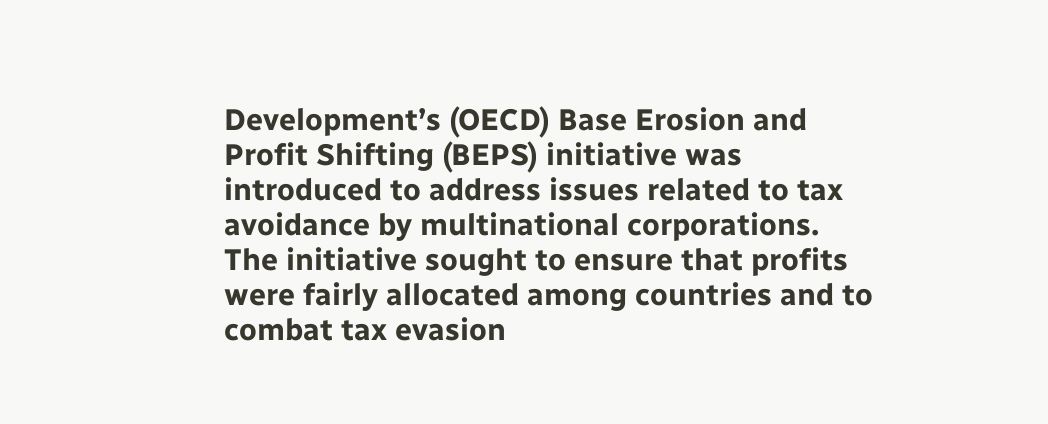Development’s (OECD) Base Erosion and Profit Shifting (BEPS) initiative was introduced to address issues related to tax avoidance by multinational corporations. The initiative sought to ensure that profits were fairly allocated among countries and to combat tax evasion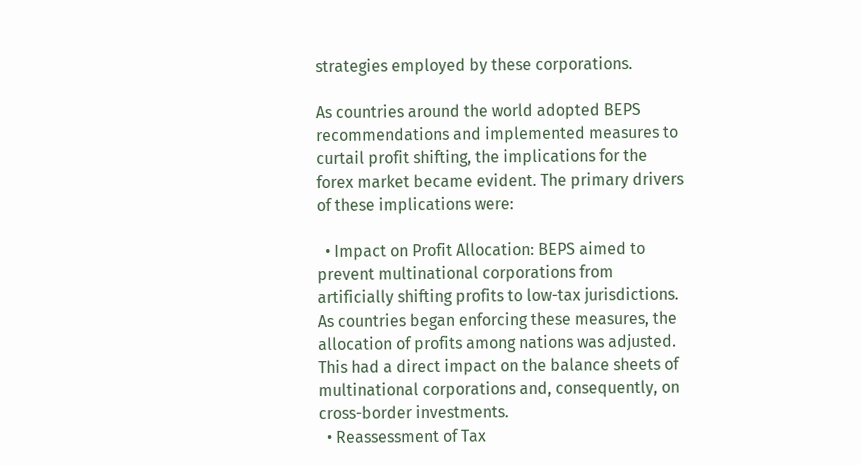strategies employed by these corporations.

As countries around the world adopted BEPS recommendations and implemented measures to curtail profit shifting, the implications for the forex market became evident. The primary drivers of these implications were:

  • Impact on Profit Allocation: BEPS aimed to prevent multinational corporations from artificially shifting profits to low-tax jurisdictions. As countries began enforcing these measures, the allocation of profits among nations was adjusted. This had a direct impact on the balance sheets of multinational corporations and, consequently, on cross-border investments.
  • Reassessment of Tax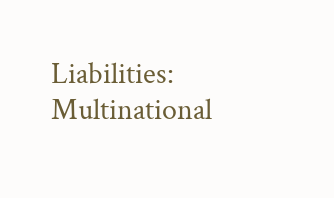Liabilities: Multinational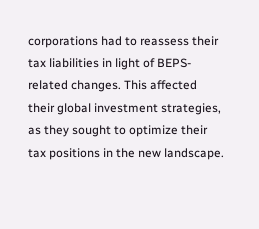corporations had to reassess their tax liabilities in light of BEPS-related changes. This affected their global investment strategies, as they sought to optimize their tax positions in the new landscape.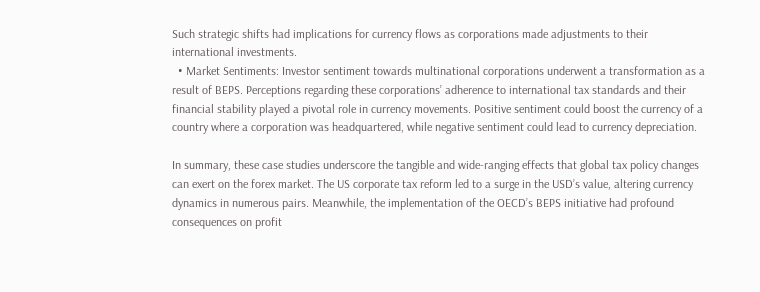Such strategic shifts had implications for currency flows as corporations made adjustments to their international investments.
  • Market Sentiments: Investor sentiment towards multinational corporations underwent a transformation as a result of BEPS. Perceptions regarding these corporations’ adherence to international tax standards and their financial stability played a pivotal role in currency movements. Positive sentiment could boost the currency of a country where a corporation was headquartered, while negative sentiment could lead to currency depreciation.

In summary, these case studies underscore the tangible and wide-ranging effects that global tax policy changes can exert on the forex market. The US corporate tax reform led to a surge in the USD’s value, altering currency dynamics in numerous pairs. Meanwhile, the implementation of the OECD’s BEPS initiative had profound consequences on profit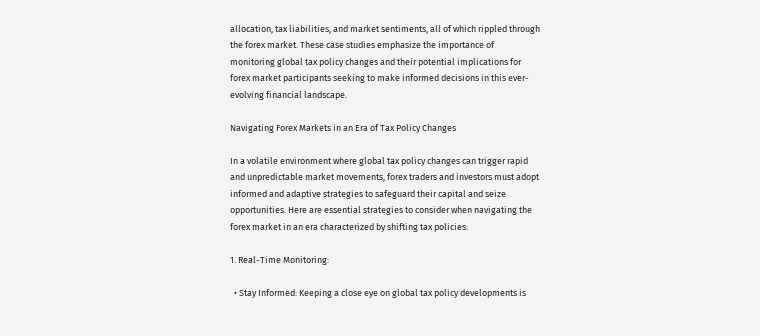allocation, tax liabilities, and market sentiments, all of which rippled through the forex market. These case studies emphasize the importance of monitoring global tax policy changes and their potential implications for forex market participants seeking to make informed decisions in this ever-evolving financial landscape.

Navigating Forex Markets in an Era of Tax Policy Changes

In a volatile environment where global tax policy changes can trigger rapid and unpredictable market movements, forex traders and investors must adopt informed and adaptive strategies to safeguard their capital and seize opportunities. Here are essential strategies to consider when navigating the forex market in an era characterized by shifting tax policies:

1. Real-Time Monitoring:

  • Stay Informed: Keeping a close eye on global tax policy developments is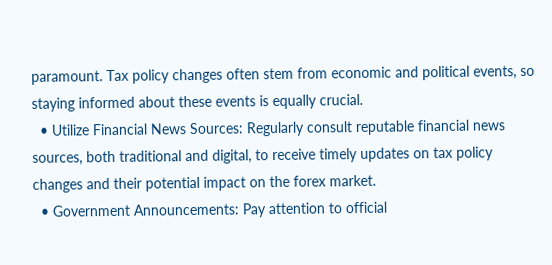paramount. Tax policy changes often stem from economic and political events, so staying informed about these events is equally crucial.
  • Utilize Financial News Sources: Regularly consult reputable financial news sources, both traditional and digital, to receive timely updates on tax policy changes and their potential impact on the forex market.
  • Government Announcements: Pay attention to official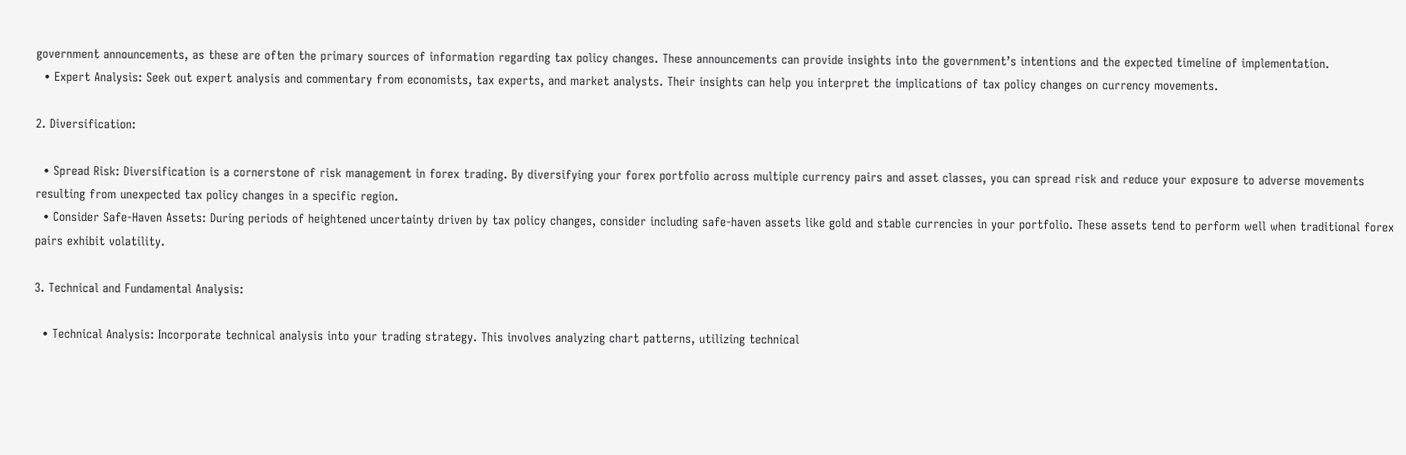government announcements, as these are often the primary sources of information regarding tax policy changes. These announcements can provide insights into the government’s intentions and the expected timeline of implementation.
  • Expert Analysis: Seek out expert analysis and commentary from economists, tax experts, and market analysts. Their insights can help you interpret the implications of tax policy changes on currency movements.

2. Diversification:

  • Spread Risk: Diversification is a cornerstone of risk management in forex trading. By diversifying your forex portfolio across multiple currency pairs and asset classes, you can spread risk and reduce your exposure to adverse movements resulting from unexpected tax policy changes in a specific region.
  • Consider Safe-Haven Assets: During periods of heightened uncertainty driven by tax policy changes, consider including safe-haven assets like gold and stable currencies in your portfolio. These assets tend to perform well when traditional forex pairs exhibit volatility.

3. Technical and Fundamental Analysis:

  • Technical Analysis: Incorporate technical analysis into your trading strategy. This involves analyzing chart patterns, utilizing technical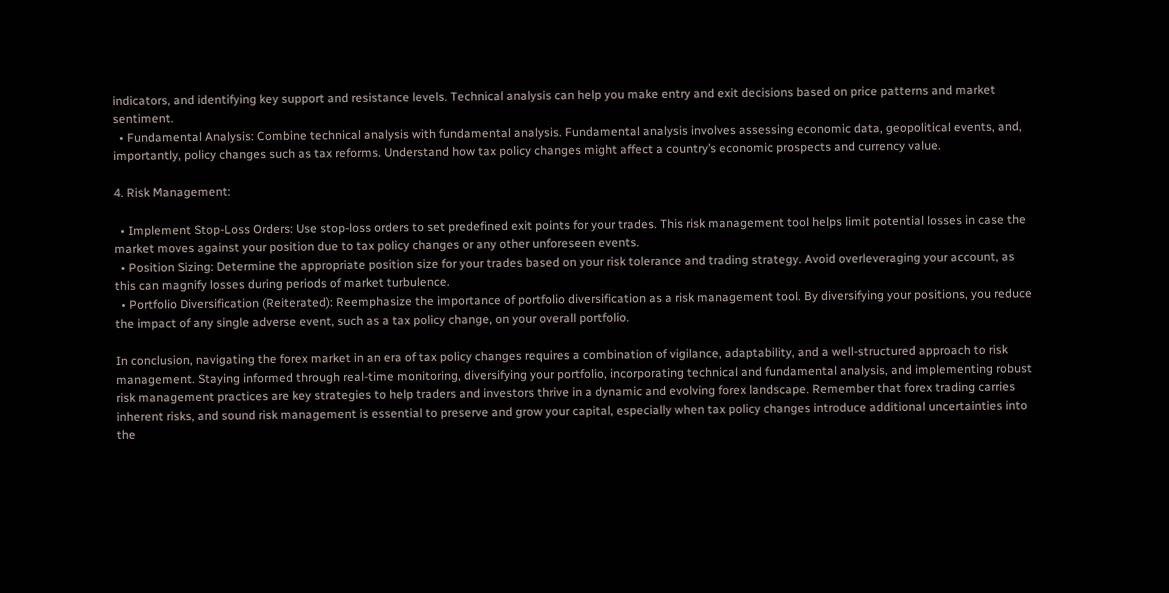indicators, and identifying key support and resistance levels. Technical analysis can help you make entry and exit decisions based on price patterns and market sentiment.
  • Fundamental Analysis: Combine technical analysis with fundamental analysis. Fundamental analysis involves assessing economic data, geopolitical events, and, importantly, policy changes such as tax reforms. Understand how tax policy changes might affect a country’s economic prospects and currency value.

4. Risk Management:

  • Implement Stop-Loss Orders: Use stop-loss orders to set predefined exit points for your trades. This risk management tool helps limit potential losses in case the market moves against your position due to tax policy changes or any other unforeseen events.
  • Position Sizing: Determine the appropriate position size for your trades based on your risk tolerance and trading strategy. Avoid overleveraging your account, as this can magnify losses during periods of market turbulence.
  • Portfolio Diversification (Reiterated): Reemphasize the importance of portfolio diversification as a risk management tool. By diversifying your positions, you reduce the impact of any single adverse event, such as a tax policy change, on your overall portfolio.

In conclusion, navigating the forex market in an era of tax policy changes requires a combination of vigilance, adaptability, and a well-structured approach to risk management. Staying informed through real-time monitoring, diversifying your portfolio, incorporating technical and fundamental analysis, and implementing robust risk management practices are key strategies to help traders and investors thrive in a dynamic and evolving forex landscape. Remember that forex trading carries inherent risks, and sound risk management is essential to preserve and grow your capital, especially when tax policy changes introduce additional uncertainties into the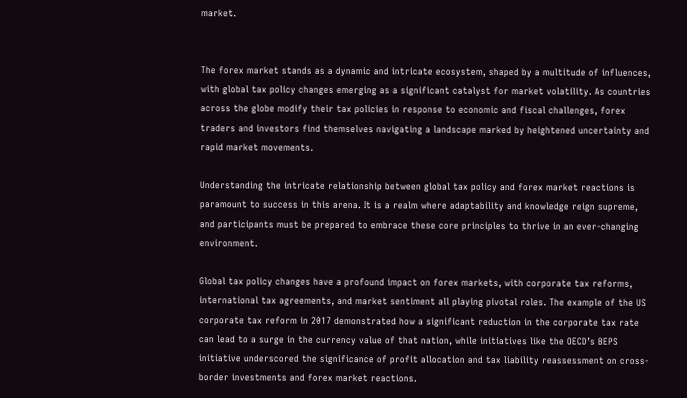market.


The forex market stands as a dynamic and intricate ecosystem, shaped by a multitude of influences, with global tax policy changes emerging as a significant catalyst for market volatility. As countries across the globe modify their tax policies in response to economic and fiscal challenges, forex traders and investors find themselves navigating a landscape marked by heightened uncertainty and rapid market movements.

Understanding the intricate relationship between global tax policy and forex market reactions is paramount to success in this arena. It is a realm where adaptability and knowledge reign supreme, and participants must be prepared to embrace these core principles to thrive in an ever-changing environment.

Global tax policy changes have a profound impact on forex markets, with corporate tax reforms, international tax agreements, and market sentiment all playing pivotal roles. The example of the US corporate tax reform in 2017 demonstrated how a significant reduction in the corporate tax rate can lead to a surge in the currency value of that nation, while initiatives like the OECD’s BEPS initiative underscored the significance of profit allocation and tax liability reassessment on cross-border investments and forex market reactions.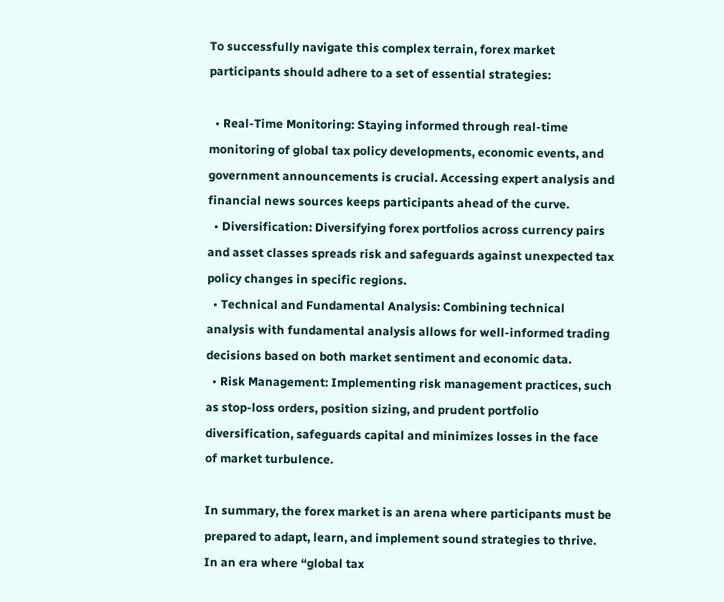To successfully navigate this complex terrain, forex market participants should adhere to a set of essential strategies:

  • Real-Time Monitoring: Staying informed through real-time monitoring of global tax policy developments, economic events, and government announcements is crucial. Accessing expert analysis and financial news sources keeps participants ahead of the curve.
  • Diversification: Diversifying forex portfolios across currency pairs and asset classes spreads risk and safeguards against unexpected tax policy changes in specific regions.
  • Technical and Fundamental Analysis: Combining technical analysis with fundamental analysis allows for well-informed trading decisions based on both market sentiment and economic data.
  • Risk Management: Implementing risk management practices, such as stop-loss orders, position sizing, and prudent portfolio diversification, safeguards capital and minimizes losses in the face of market turbulence.

In summary, the forex market is an arena where participants must be prepared to adapt, learn, and implement sound strategies to thrive. In an era where “global tax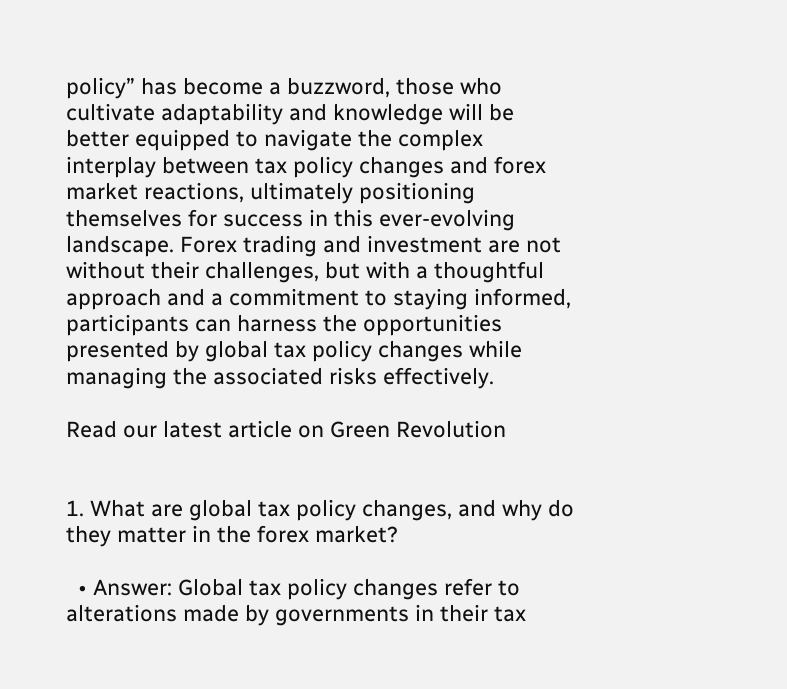policy” has become a buzzword, those who cultivate adaptability and knowledge will be better equipped to navigate the complex interplay between tax policy changes and forex market reactions, ultimately positioning themselves for success in this ever-evolving landscape. Forex trading and investment are not without their challenges, but with a thoughtful approach and a commitment to staying informed, participants can harness the opportunities presented by global tax policy changes while managing the associated risks effectively.

Read our latest article on Green Revolution


1. What are global tax policy changes, and why do they matter in the forex market?

  • Answer: Global tax policy changes refer to alterations made by governments in their tax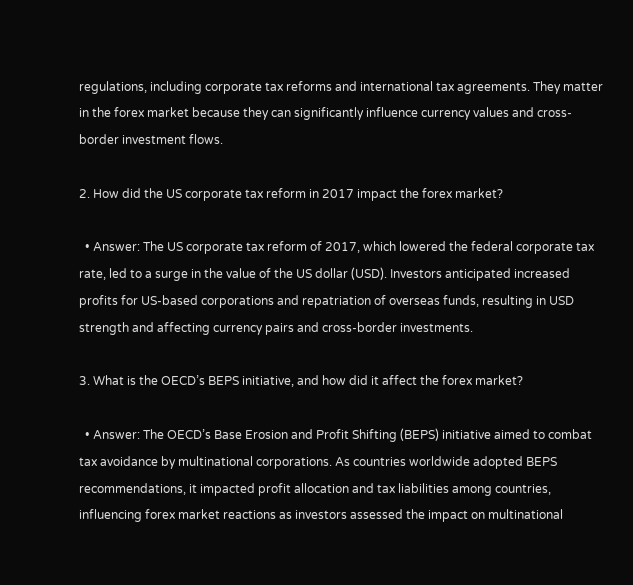regulations, including corporate tax reforms and international tax agreements. They matter in the forex market because they can significantly influence currency values and cross-border investment flows.

2. How did the US corporate tax reform in 2017 impact the forex market?

  • Answer: The US corporate tax reform of 2017, which lowered the federal corporate tax rate, led to a surge in the value of the US dollar (USD). Investors anticipated increased profits for US-based corporations and repatriation of overseas funds, resulting in USD strength and affecting currency pairs and cross-border investments.

3. What is the OECD’s BEPS initiative, and how did it affect the forex market?

  • Answer: The OECD’s Base Erosion and Profit Shifting (BEPS) initiative aimed to combat tax avoidance by multinational corporations. As countries worldwide adopted BEPS recommendations, it impacted profit allocation and tax liabilities among countries, influencing forex market reactions as investors assessed the impact on multinational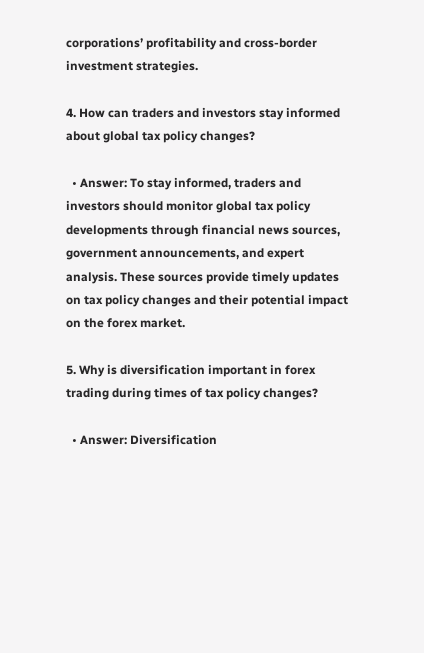corporations’ profitability and cross-border investment strategies.

4. How can traders and investors stay informed about global tax policy changes?

  • Answer: To stay informed, traders and investors should monitor global tax policy developments through financial news sources, government announcements, and expert analysis. These sources provide timely updates on tax policy changes and their potential impact on the forex market.

5. Why is diversification important in forex trading during times of tax policy changes?

  • Answer: Diversification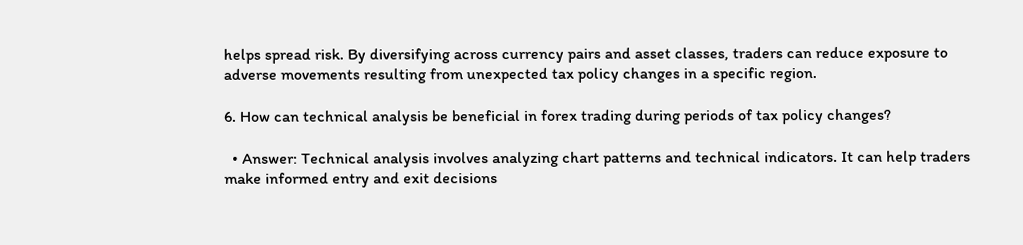helps spread risk. By diversifying across currency pairs and asset classes, traders can reduce exposure to adverse movements resulting from unexpected tax policy changes in a specific region.

6. How can technical analysis be beneficial in forex trading during periods of tax policy changes?

  • Answer: Technical analysis involves analyzing chart patterns and technical indicators. It can help traders make informed entry and exit decisions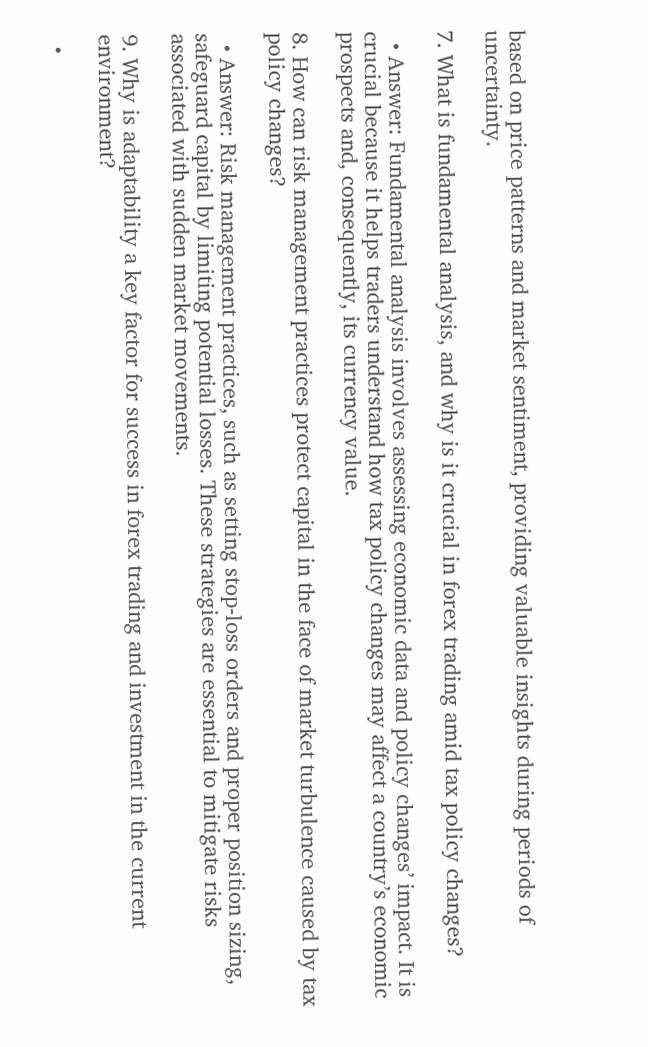based on price patterns and market sentiment, providing valuable insights during periods of uncertainty.

7. What is fundamental analysis, and why is it crucial in forex trading amid tax policy changes?

  • Answer: Fundamental analysis involves assessing economic data and policy changes’ impact. It is crucial because it helps traders understand how tax policy changes may affect a country’s economic prospects and, consequently, its currency value.

8. How can risk management practices protect capital in the face of market turbulence caused by tax policy changes?

  • Answer: Risk management practices, such as setting stop-loss orders and proper position sizing, safeguard capital by limiting potential losses. These strategies are essential to mitigate risks associated with sudden market movements.

9. Why is adaptability a key factor for success in forex trading and investment in the current environment?

  •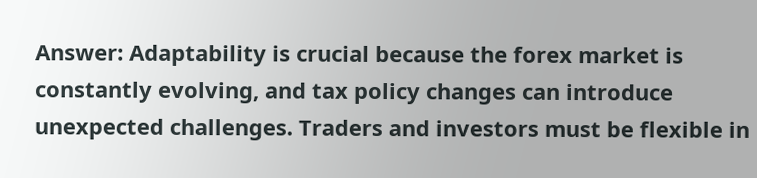Answer: Adaptability is crucial because the forex market is constantly evolving, and tax policy changes can introduce unexpected challenges. Traders and investors must be flexible in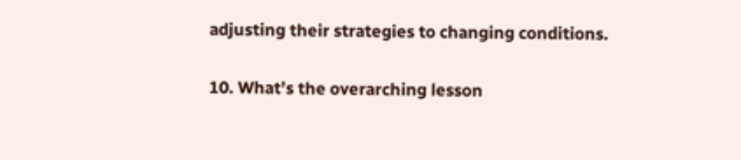adjusting their strategies to changing conditions.

10. What’s the overarching lesson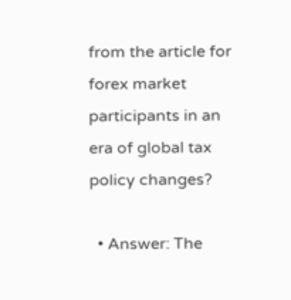from the article for forex market participants in an era of global tax policy changes?

  • Answer: The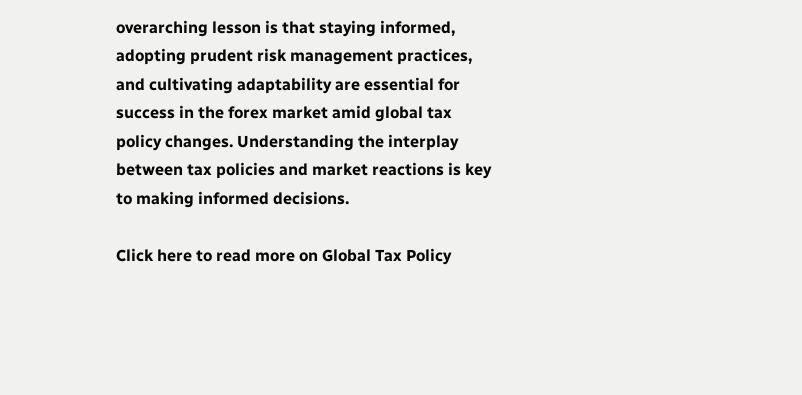overarching lesson is that staying informed, adopting prudent risk management practices, and cultivating adaptability are essential for success in the forex market amid global tax policy changes. Understanding the interplay between tax policies and market reactions is key to making informed decisions.

Click here to read more on Global Tax Policy